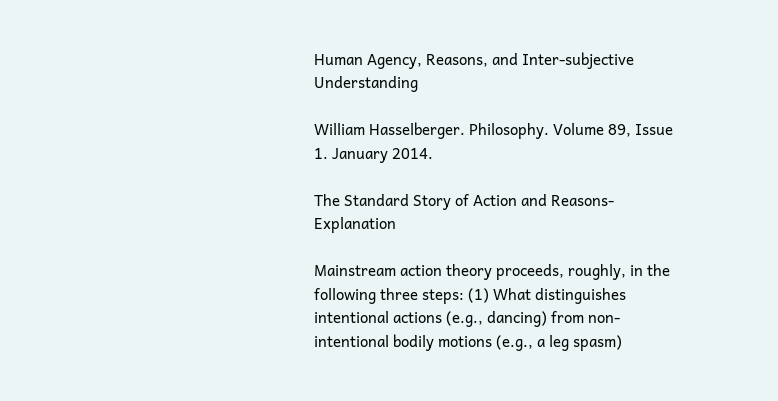Human Agency, Reasons, and Inter-subjective Understanding

William Hasselberger. Philosophy. Volume 89, Issue 1. January 2014.

The Standard Story of Action and Reasons-Explanation

Mainstream action theory proceeds, roughly, in the following three steps: (1) What distinguishes intentional actions (e.g., dancing) from non-intentional bodily motions (e.g., a leg spasm)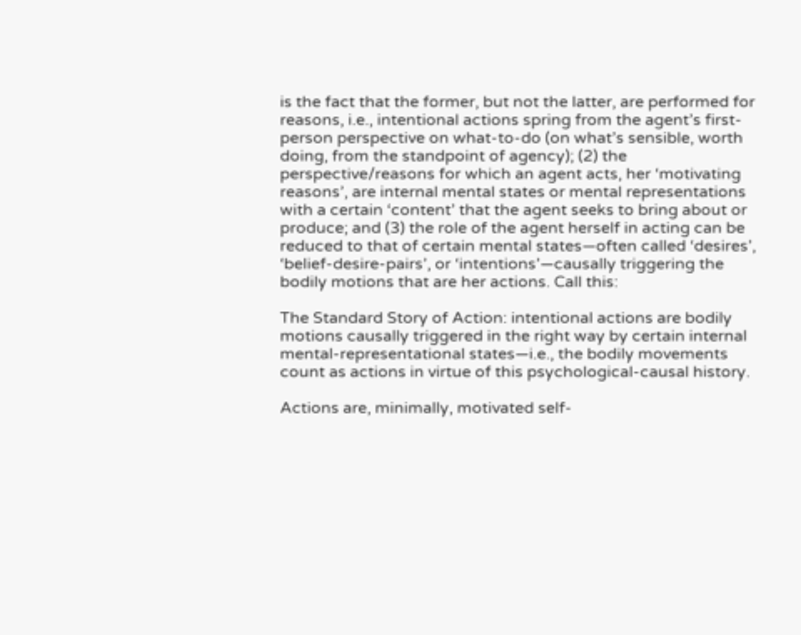is the fact that the former, but not the latter, are performed for reasons, i.e., intentional actions spring from the agent’s first-person perspective on what-to-do (on what’s sensible, worth doing, from the standpoint of agency); (2) the perspective/reasons for which an agent acts, her ‘motivating reasons’, are internal mental states or mental representations with a certain ‘content’ that the agent seeks to bring about or produce; and (3) the role of the agent herself in acting can be reduced to that of certain mental states—often called ‘desires’, ‘belief-desire-pairs’, or ‘intentions’—causally triggering the bodily motions that are her actions. Call this:

The Standard Story of Action: intentional actions are bodily motions causally triggered in the right way by certain internal mental-representational states—i.e., the bodily movements count as actions in virtue of this psychological-causal history.

Actions are, minimally, motivated self-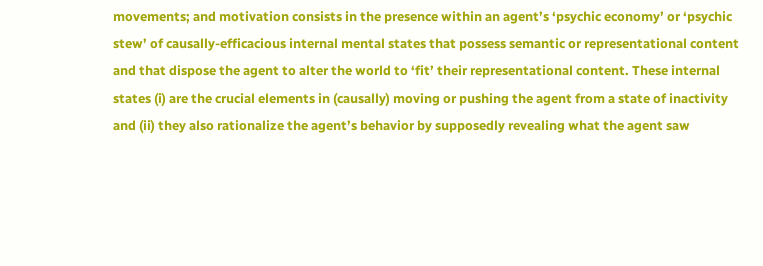movements; and motivation consists in the presence within an agent’s ‘psychic economy’ or ‘psychic stew’ of causally-efficacious internal mental states that possess semantic or representational content and that dispose the agent to alter the world to ‘fit’ their representational content. These internal states (i) are the crucial elements in (causally) moving or pushing the agent from a state of inactivity and (ii) they also rationalize the agent’s behavior by supposedly revealing what the agent saw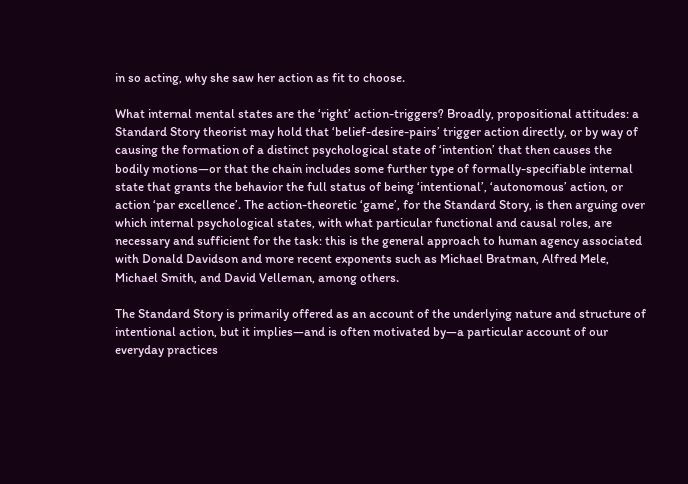in so acting, why she saw her action as fit to choose.

What internal mental states are the ‘right’ action-triggers? Broadly, propositional attitudes: a Standard Story theorist may hold that ‘belief-desire-pairs’ trigger action directly, or by way of causing the formation of a distinct psychological state of ‘intention’ that then causes the bodily motions—or that the chain includes some further type of formally-specifiable internal state that grants the behavior the full status of being ‘intentional’, ‘autonomous’ action, or action ‘par excellence’. The action-theoretic ‘game’, for the Standard Story, is then arguing over which internal psychological states, with what particular functional and causal roles, are necessary and sufficient for the task: this is the general approach to human agency associated with Donald Davidson and more recent exponents such as Michael Bratman, Alfred Mele, Michael Smith, and David Velleman, among others.

The Standard Story is primarily offered as an account of the underlying nature and structure of intentional action, but it implies—and is often motivated by—a particular account of our everyday practices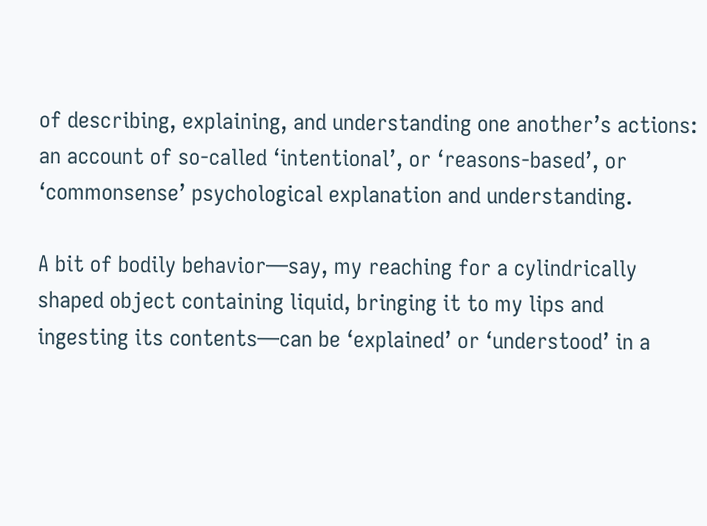of describing, explaining, and understanding one another’s actions: an account of so-called ‘intentional’, or ‘reasons-based’, or ‘commonsense’ psychological explanation and understanding.

A bit of bodily behavior—say, my reaching for a cylindrically shaped object containing liquid, bringing it to my lips and ingesting its contents—can be ‘explained’ or ‘understood’ in a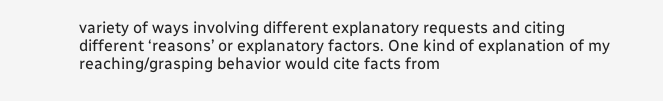variety of ways involving different explanatory requests and citing different ‘reasons’ or explanatory factors. One kind of explanation of my reaching/grasping behavior would cite facts from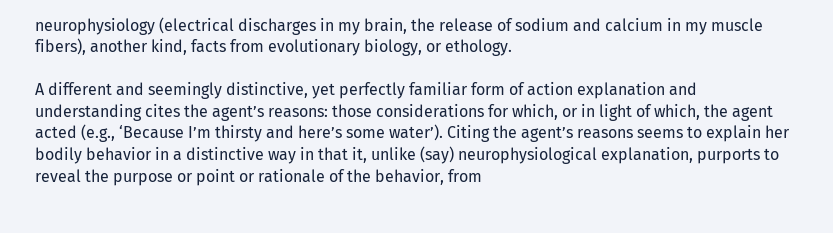neurophysiology (electrical discharges in my brain, the release of sodium and calcium in my muscle fibers), another kind, facts from evolutionary biology, or ethology.

A different and seemingly distinctive, yet perfectly familiar form of action explanation and understanding cites the agent’s reasons: those considerations for which, or in light of which, the agent acted (e.g., ‘Because I’m thirsty and here’s some water’). Citing the agent’s reasons seems to explain her bodily behavior in a distinctive way in that it, unlike (say) neurophysiological explanation, purports to reveal the purpose or point or rationale of the behavior, from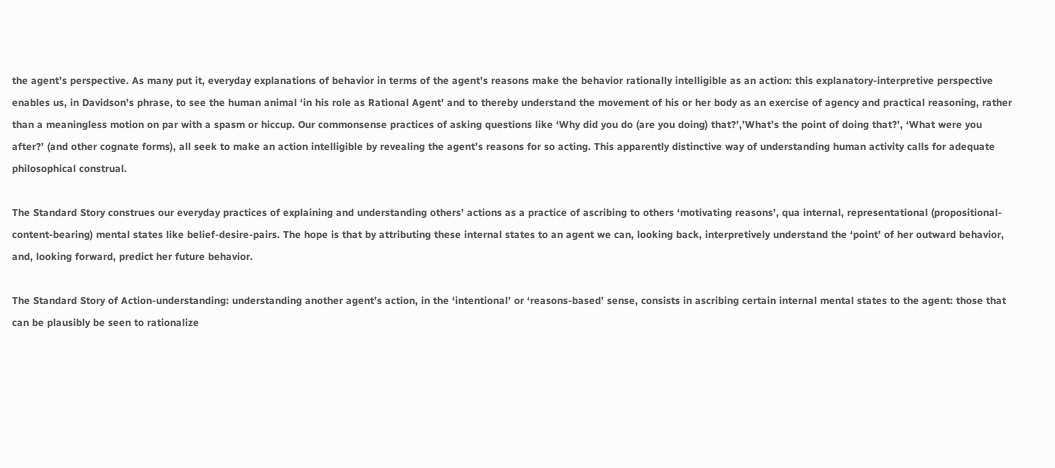the agent’s perspective. As many put it, everyday explanations of behavior in terms of the agent’s reasons make the behavior rationally intelligible as an action: this explanatory-interpretive perspective enables us, in Davidson’s phrase, to see the human animal ‘in his role as Rational Agent’ and to thereby understand the movement of his or her body as an exercise of agency and practical reasoning, rather than a meaningless motion on par with a spasm or hiccup. Our commonsense practices of asking questions like ‘Why did you do (are you doing) that?’,’What’s the point of doing that?’, ‘What were you after?’ (and other cognate forms), all seek to make an action intelligible by revealing the agent’s reasons for so acting. This apparently distinctive way of understanding human activity calls for adequate philosophical construal.

The Standard Story construes our everyday practices of explaining and understanding others’ actions as a practice of ascribing to others ‘motivating reasons’, qua internal, representational (propositional-content-bearing) mental states like belief-desire-pairs. The hope is that by attributing these internal states to an agent we can, looking back, interpretively understand the ‘point’ of her outward behavior, and, looking forward, predict her future behavior.

The Standard Story of Action-understanding: understanding another agent’s action, in the ‘intentional’ or ‘reasons-based’ sense, consists in ascribing certain internal mental states to the agent: those that can be plausibly be seen to rationalize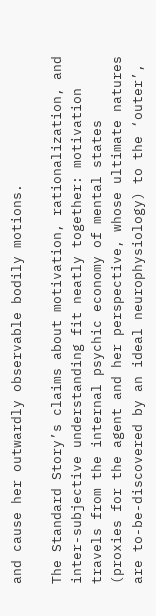and cause her outwardly observable bodily motions.

The Standard Story’s claims about motivation, rationalization, and inter-subjective understanding fit neatly together: motivation travels from the internal psychic economy of mental states (proxies for the agent and her perspective, whose ultimate natures are to-be-discovered by an ideal neurophysiology) to the ‘outer’,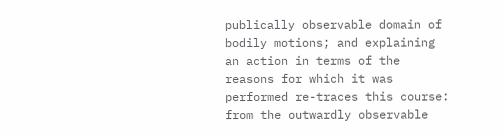publically observable domain of bodily motions; and explaining an action in terms of the reasons for which it was performed re-traces this course: from the outwardly observable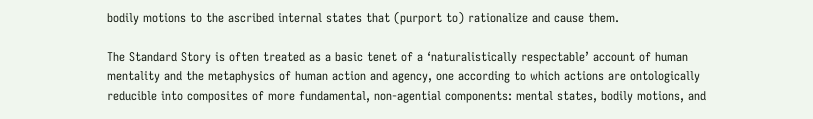bodily motions to the ascribed internal states that (purport to) rationalize and cause them.

The Standard Story is often treated as a basic tenet of a ‘naturalistically respectable’ account of human mentality and the metaphysics of human action and agency, one according to which actions are ontologically reducible into composites of more fundamental, non-agential components: mental states, bodily motions, and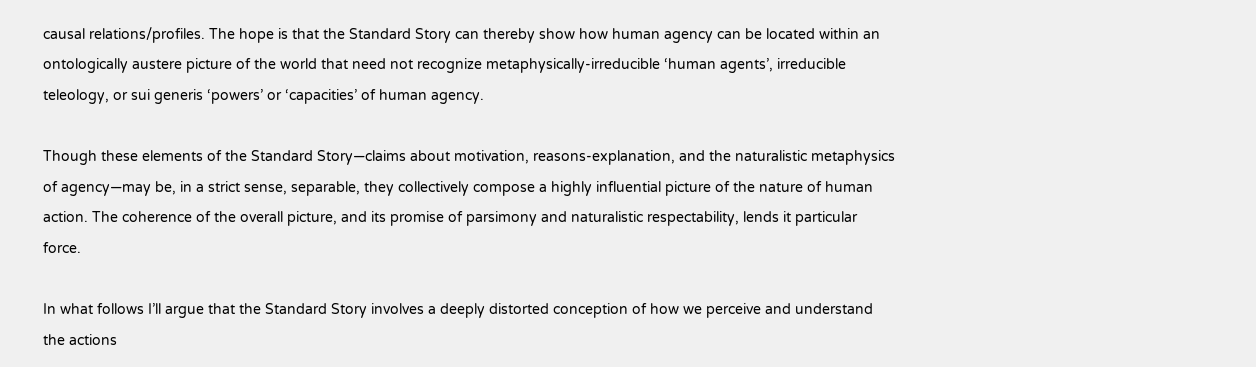causal relations/profiles. The hope is that the Standard Story can thereby show how human agency can be located within an ontologically austere picture of the world that need not recognize metaphysically-irreducible ‘human agents’, irreducible teleology, or sui generis ‘powers’ or ‘capacities’ of human agency.

Though these elements of the Standard Story—claims about motivation, reasons-explanation, and the naturalistic metaphysics of agency—may be, in a strict sense, separable, they collectively compose a highly influential picture of the nature of human action. The coherence of the overall picture, and its promise of parsimony and naturalistic respectability, lends it particular force.

In what follows I’ll argue that the Standard Story involves a deeply distorted conception of how we perceive and understand the actions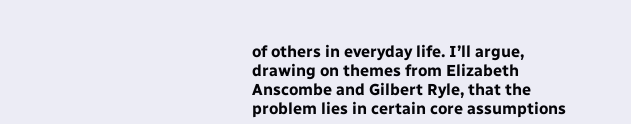of others in everyday life. I’ll argue, drawing on themes from Elizabeth Anscombe and Gilbert Ryle, that the problem lies in certain core assumptions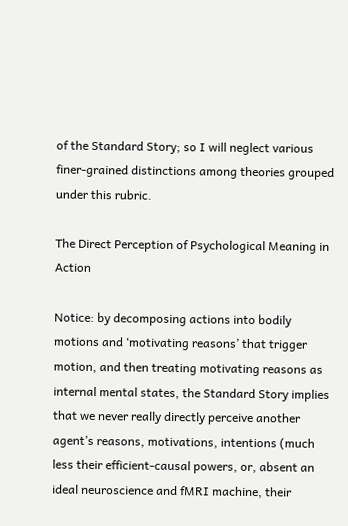of the Standard Story; so I will neglect various finer-grained distinctions among theories grouped under this rubric.

The Direct Perception of Psychological Meaning in Action

Notice: by decomposing actions into bodily motions and ‘motivating reasons’ that trigger motion, and then treating motivating reasons as internal mental states, the Standard Story implies that we never really directly perceive another agent’s reasons, motivations, intentions (much less their efficient-causal powers, or, absent an ideal neuroscience and fMRI machine, their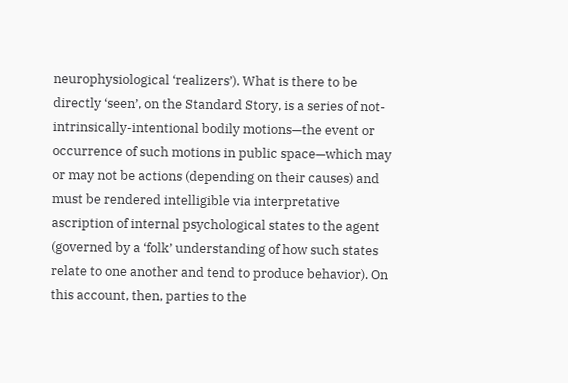neurophysiological ‘realizers’). What is there to be directly ‘seen’, on the Standard Story, is a series of not-intrinsically-intentional bodily motions—the event or occurrence of such motions in public space—which may or may not be actions (depending on their causes) and must be rendered intelligible via interpretative ascription of internal psychological states to the agent (governed by a ‘folk’ understanding of how such states relate to one another and tend to produce behavior). On this account, then, parties to the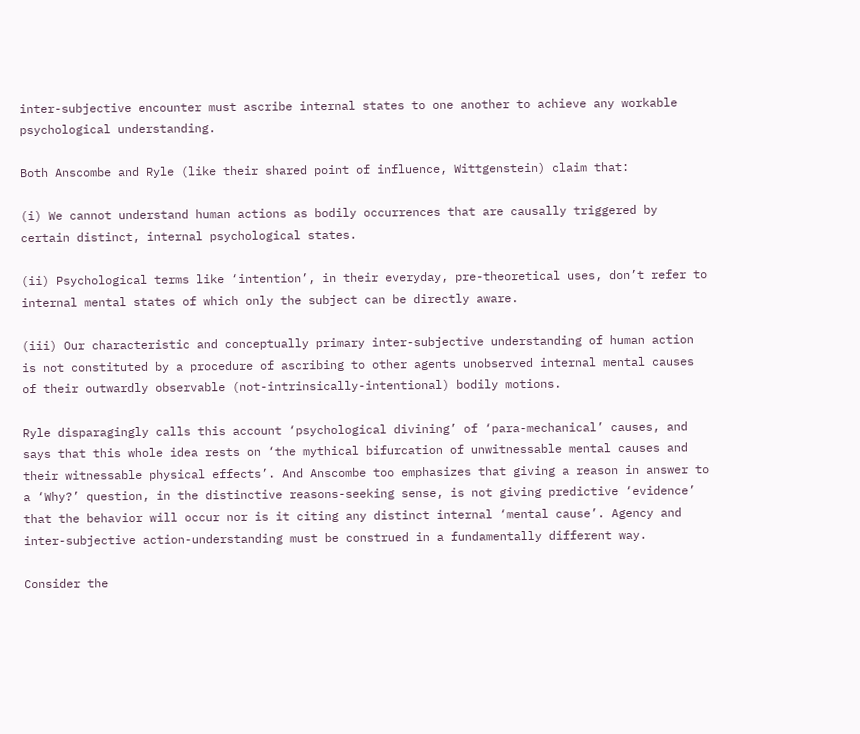inter-subjective encounter must ascribe internal states to one another to achieve any workable psychological understanding.

Both Anscombe and Ryle (like their shared point of influence, Wittgenstein) claim that:

(i) We cannot understand human actions as bodily occurrences that are causally triggered by certain distinct, internal psychological states.

(ii) Psychological terms like ‘intention’, in their everyday, pre-theoretical uses, don’t refer to internal mental states of which only the subject can be directly aware.

(iii) Our characteristic and conceptually primary inter-subjective understanding of human action is not constituted by a procedure of ascribing to other agents unobserved internal mental causes of their outwardly observable (not-intrinsically-intentional) bodily motions.

Ryle disparagingly calls this account ‘psychological divining’ of ‘para-mechanical’ causes, and says that this whole idea rests on ‘the mythical bifurcation of unwitnessable mental causes and their witnessable physical effects’. And Anscombe too emphasizes that giving a reason in answer to a ‘Why?’ question, in the distinctive reasons-seeking sense, is not giving predictive ‘evidence’ that the behavior will occur nor is it citing any distinct internal ‘mental cause’. Agency and inter-subjective action-understanding must be construed in a fundamentally different way.

Consider the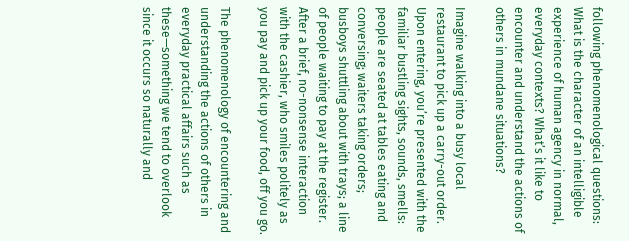following phenomenological questions: What is the character of an intelligible experience of human agency in normal, everyday contexts? What’s it like to encounter and understand the actions of others in mundane situations?

Imagine walking into a busy local restaurant to pick up a carry-out order. Upon entering, you’re presented with the familiar bustling sights, sounds, smells: people are seated at tables eating and conversing; waiters taking orders; busboys shuttling about with trays; a line of people waiting to pay at the register. After a brief, no-nonsense interaction with the cashier, who smiles politely as you pay and pick up your food, off you go.

The phenomenology of encountering and understanding the actions of others in everyday practical affairs such as these—something we tend to overlook since it occurs so naturally and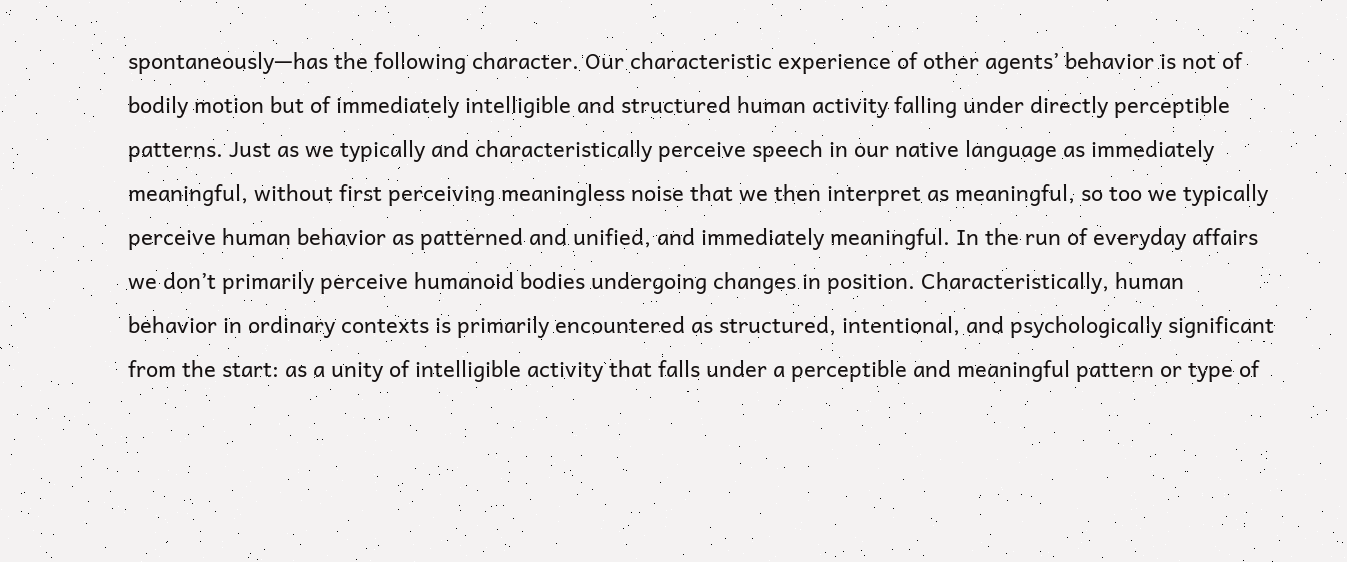spontaneously—has the following character. Our characteristic experience of other agents’ behavior is not of bodily motion but of immediately intelligible and structured human activity falling under directly perceptible patterns. Just as we typically and characteristically perceive speech in our native language as immediately meaningful, without first perceiving meaningless noise that we then interpret as meaningful, so too we typically perceive human behavior as patterned and unified, and immediately meaningful. In the run of everyday affairs we don’t primarily perceive humanoid bodies undergoing changes in position. Characteristically, human behavior in ordinary contexts is primarily encountered as structured, intentional, and psychologically significant from the start: as a unity of intelligible activity that falls under a perceptible and meaningful pattern or type of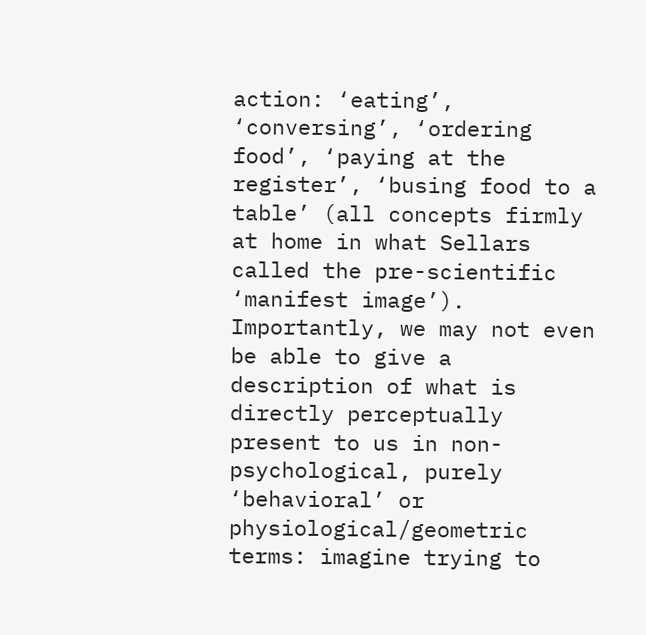action: ‘eating’, ‘conversing’, ‘ordering food’, ‘paying at the register’, ‘busing food to a table’ (all concepts firmly at home in what Sellars called the pre-scientific ‘manifest image’). Importantly, we may not even be able to give a description of what is directly perceptually present to us in non-psychological, purely ‘behavioral’ or physiological/geometric terms: imagine trying to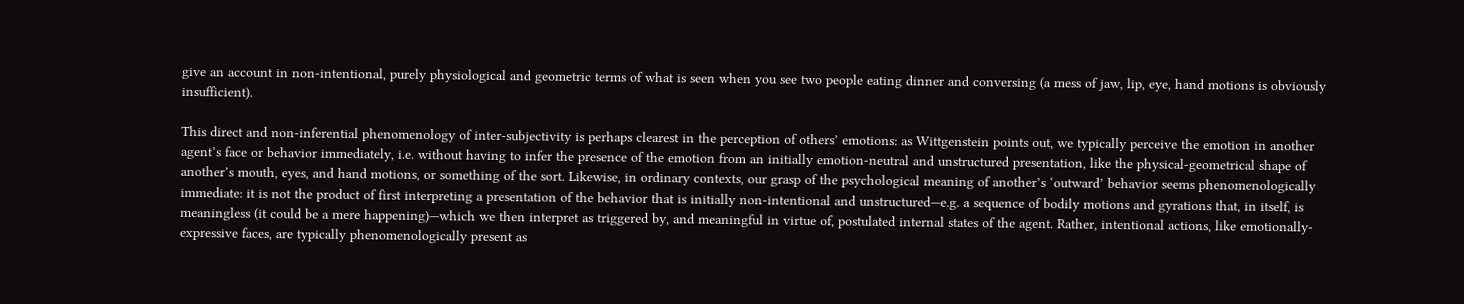give an account in non-intentional, purely physiological and geometric terms of what is seen when you see two people eating dinner and conversing (a mess of jaw, lip, eye, hand motions is obviously insufficient).

This direct and non-inferential phenomenology of inter-subjectivity is perhaps clearest in the perception of others’ emotions: as Wittgenstein points out, we typically perceive the emotion in another agent’s face or behavior immediately, i.e. without having to infer the presence of the emotion from an initially emotion-neutral and unstructured presentation, like the physical-geometrical shape of another’s mouth, eyes, and hand motions, or something of the sort. Likewise, in ordinary contexts, our grasp of the psychological meaning of another’s ‘outward’ behavior seems phenomenologically immediate: it is not the product of first interpreting a presentation of the behavior that is initially non-intentional and unstructured—e.g. a sequence of bodily motions and gyrations that, in itself, is meaningless (it could be a mere happening)—which we then interpret as triggered by, and meaningful in virtue of, postulated internal states of the agent. Rather, intentional actions, like emotionally-expressive faces, are typically phenomenologically present as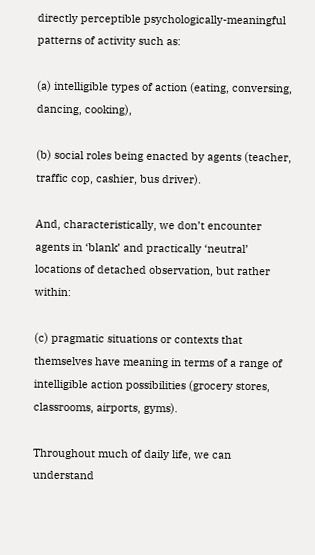directly perceptible psychologically-meaningful patterns of activity such as:

(a) intelligible types of action (eating, conversing, dancing, cooking),

(b) social roles being enacted by agents (teacher, traffic cop, cashier, bus driver).

And, characteristically, we don’t encounter agents in ‘blank’ and practically ‘neutral’ locations of detached observation, but rather within:

(c) pragmatic situations or contexts that themselves have meaning in terms of a range of intelligible action possibilities (grocery stores, classrooms, airports, gyms).

Throughout much of daily life, we can understand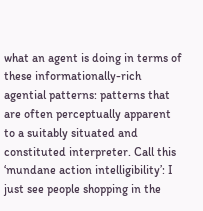what an agent is doing in terms of these informationally-rich agential patterns: patterns that are often perceptually apparent to a suitably situated and constituted interpreter. Call this ‘mundane action intelligibility’: I just see people shopping in the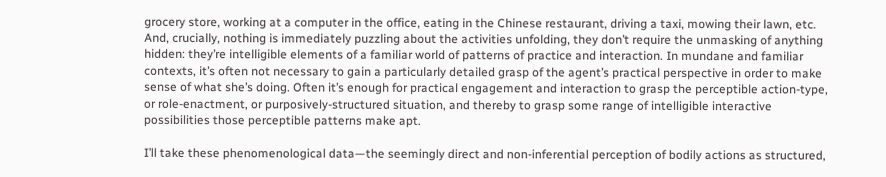grocery store, working at a computer in the office, eating in the Chinese restaurant, driving a taxi, mowing their lawn, etc. And, crucially, nothing is immediately puzzling about the activities unfolding, they don’t require the unmasking of anything hidden: they’re intelligible elements of a familiar world of patterns of practice and interaction. In mundane and familiar contexts, it’s often not necessary to gain a particularly detailed grasp of the agent’s practical perspective in order to make sense of what she’s doing. Often it’s enough for practical engagement and interaction to grasp the perceptible action-type, or role-enactment, or purposively-structured situation, and thereby to grasp some range of intelligible interactive possibilities those perceptible patterns make apt.

I’ll take these phenomenological data—the seemingly direct and non-inferential perception of bodily actions as structured,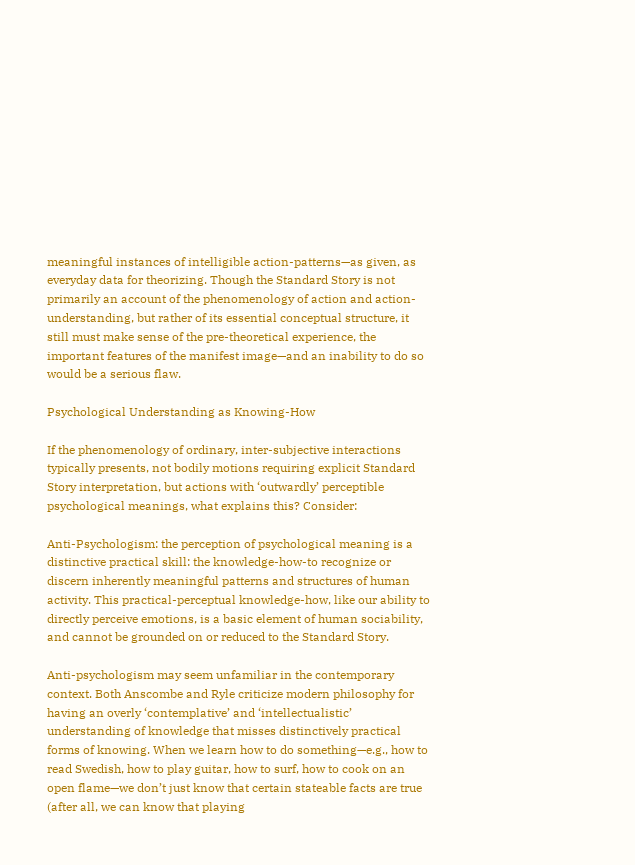meaningful instances of intelligible action-patterns—as given, as everyday data for theorizing. Though the Standard Story is not primarily an account of the phenomenology of action and action-understanding, but rather of its essential conceptual structure, it still must make sense of the pre-theoretical experience, the important features of the manifest image—and an inability to do so would be a serious flaw.

Psychological Understanding as Knowing-How

If the phenomenology of ordinary, inter-subjective interactions typically presents, not bodily motions requiring explicit Standard Story interpretation, but actions with ‘outwardly’ perceptible psychological meanings, what explains this? Consider:

Anti-Psychologism: the perception of psychological meaning is a distinctive practical skill: the knowledge-how-to recognize or discern inherently meaningful patterns and structures of human activity. This practical-perceptual knowledge-how, like our ability to directly perceive emotions, is a basic element of human sociability, and cannot be grounded on or reduced to the Standard Story.

Anti-psychologism may seem unfamiliar in the contemporary context. Both Anscombe and Ryle criticize modern philosophy for having an overly ‘contemplative’ and ‘intellectualistic’ understanding of knowledge that misses distinctively practical forms of knowing. When we learn how to do something—e.g., how to read Swedish, how to play guitar, how to surf, how to cook on an open flame—we don’t just know that certain stateable facts are true (after all, we can know that playing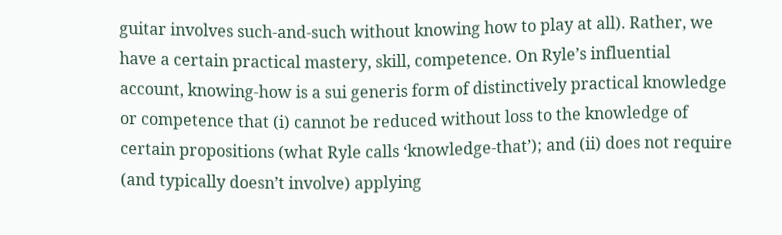guitar involves such-and-such without knowing how to play at all). Rather, we have a certain practical mastery, skill, competence. On Ryle’s influential account, knowing-how is a sui generis form of distinctively practical knowledge or competence that (i) cannot be reduced without loss to the knowledge of certain propositions (what Ryle calls ‘knowledge-that’); and (ii) does not require (and typically doesn’t involve) applying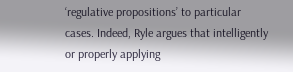‘regulative propositions’ to particular cases. Indeed, Ryle argues that intelligently or properly applying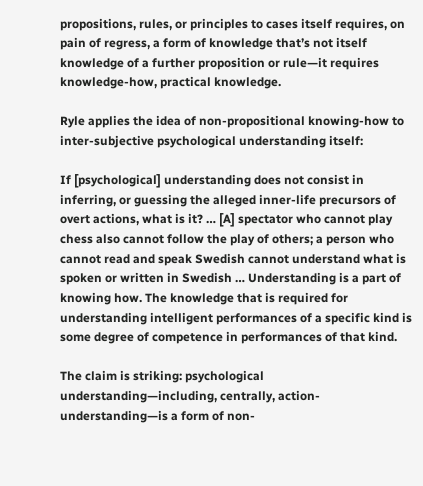propositions, rules, or principles to cases itself requires, on pain of regress, a form of knowledge that’s not itself knowledge of a further proposition or rule—it requires knowledge-how, practical knowledge.

Ryle applies the idea of non-propositional knowing-how to inter-subjective psychological understanding itself:

If [psychological] understanding does not consist in inferring, or guessing the alleged inner-life precursors of overt actions, what is it? … [A] spectator who cannot play chess also cannot follow the play of others; a person who cannot read and speak Swedish cannot understand what is spoken or written in Swedish … Understanding is a part of knowing how. The knowledge that is required for understanding intelligent performances of a specific kind is some degree of competence in performances of that kind.

The claim is striking: psychological understanding—including, centrally, action-understanding—is a form of non-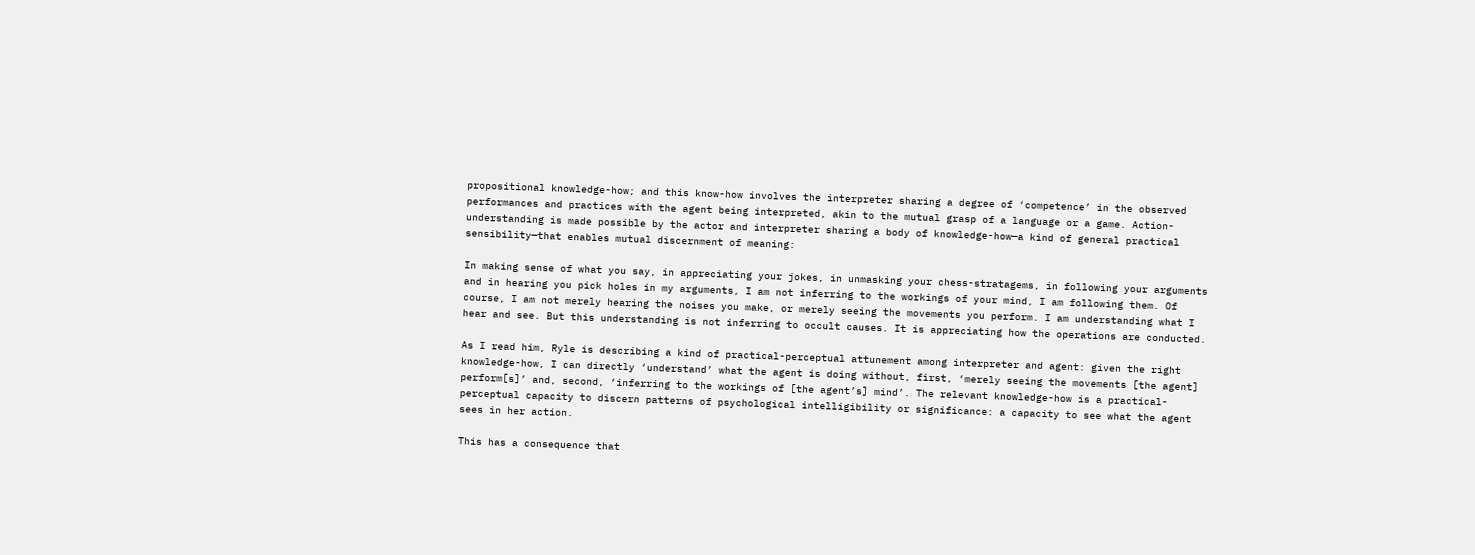propositional knowledge-how; and this know-how involves the interpreter sharing a degree of ‘competence’ in the observed performances and practices with the agent being interpreted, akin to the mutual grasp of a language or a game. Action-understanding is made possible by the actor and interpreter sharing a body of knowledge-how—a kind of general practical sensibility—that enables mutual discernment of meaning:

In making sense of what you say, in appreciating your jokes, in unmasking your chess-stratagems, in following your arguments and in hearing you pick holes in my arguments, I am not inferring to the workings of your mind, I am following them. Of course, I am not merely hearing the noises you make, or merely seeing the movements you perform. I am understanding what I hear and see. But this understanding is not inferring to occult causes. It is appreciating how the operations are conducted.

As I read him, Ryle is describing a kind of practical-perceptual attunement among interpreter and agent: given the right knowledge-how, I can directly ‘understand’ what the agent is doing without, first, ‘merely seeing the movements [the agent] perform[s]’ and, second, ‘inferring to the workings of [the agent’s] mind’. The relevant knowledge-how is a practical-perceptual capacity to discern patterns of psychological intelligibility or significance: a capacity to see what the agent sees in her action.

This has a consequence that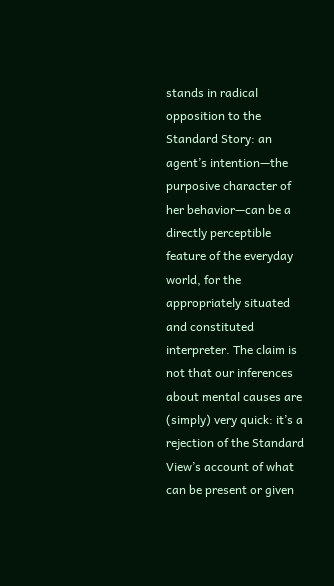stands in radical opposition to the Standard Story: an agent’s intention—the purposive character of her behavior—can be a directly perceptible feature of the everyday world, for the appropriately situated and constituted interpreter. The claim is not that our inferences about mental causes are (simply) very quick: it’s a rejection of the Standard View’s account of what can be present or given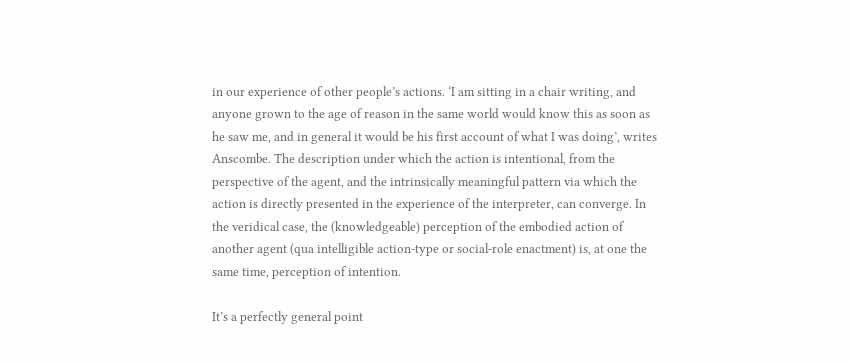in our experience of other people’s actions. ‘I am sitting in a chair writing, and anyone grown to the age of reason in the same world would know this as soon as he saw me, and in general it would be his first account of what I was doing’, writes Anscombe. The description under which the action is intentional, from the perspective of the agent, and the intrinsically meaningful pattern via which the action is directly presented in the experience of the interpreter, can converge. In the veridical case, the (knowledgeable) perception of the embodied action of another agent (qua intelligible action-type or social-role enactment) is, at one the same time, perception of intention.

It’s a perfectly general point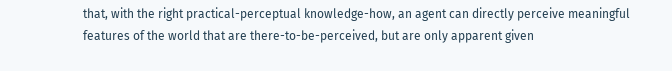that, with the right practical-perceptual knowledge-how, an agent can directly perceive meaningful features of the world that are there-to-be-perceived, but are only apparent given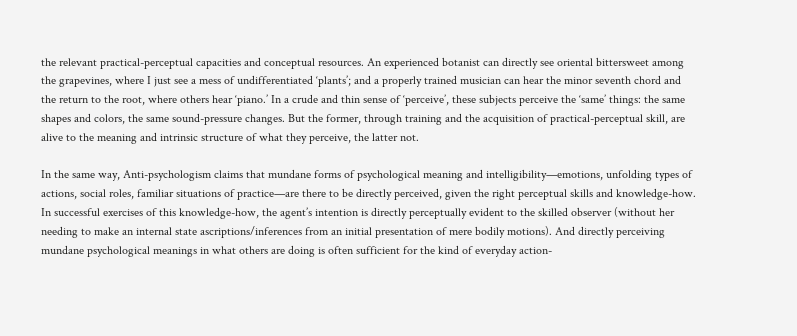the relevant practical-perceptual capacities and conceptual resources. An experienced botanist can directly see oriental bittersweet among the grapevines, where I just see a mess of undifferentiated ‘plants’; and a properly trained musician can hear the minor seventh chord and the return to the root, where others hear ‘piano.’ In a crude and thin sense of ‘perceive’, these subjects perceive the ‘same’ things: the same shapes and colors, the same sound-pressure changes. But the former, through training and the acquisition of practical-perceptual skill, are alive to the meaning and intrinsic structure of what they perceive, the latter not.

In the same way, Anti-psychologism claims that mundane forms of psychological meaning and intelligibility—emotions, unfolding types of actions, social roles, familiar situations of practice—are there to be directly perceived, given the right perceptual skills and knowledge-how. In successful exercises of this knowledge-how, the agent’s intention is directly perceptually evident to the skilled observer (without her needing to make an internal state ascriptions/inferences from an initial presentation of mere bodily motions). And directly perceiving mundane psychological meanings in what others are doing is often sufficient for the kind of everyday action-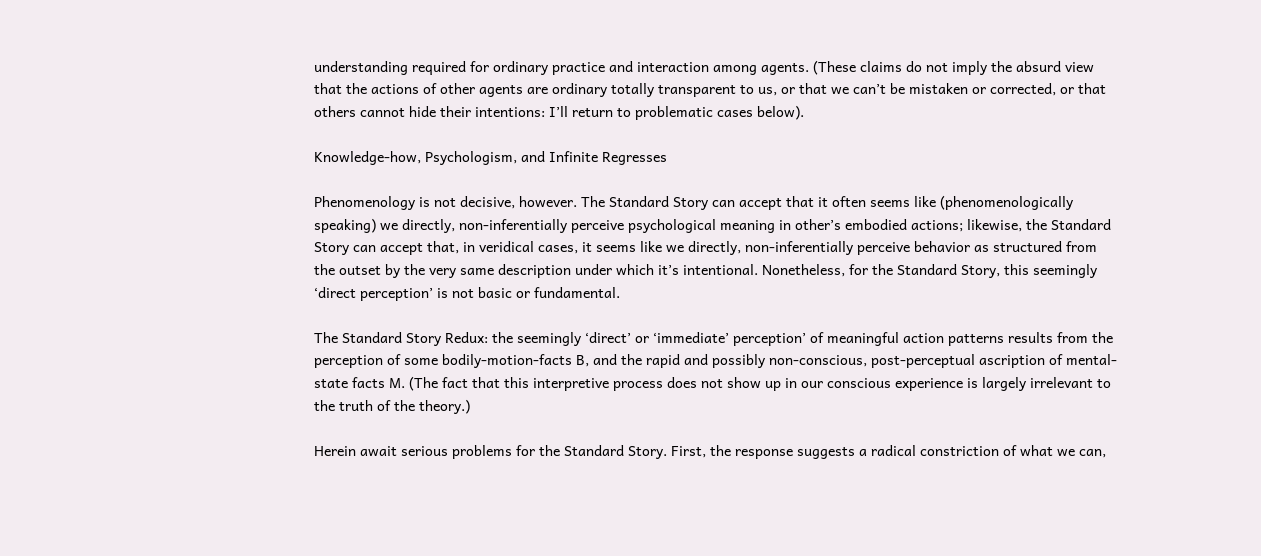understanding required for ordinary practice and interaction among agents. (These claims do not imply the absurd view that the actions of other agents are ordinary totally transparent to us, or that we can’t be mistaken or corrected, or that others cannot hide their intentions: I’ll return to problematic cases below).

Knowledge-how, Psychologism, and Infinite Regresses

Phenomenology is not decisive, however. The Standard Story can accept that it often seems like (phenomenologically speaking) we directly, non-inferentially perceive psychological meaning in other’s embodied actions; likewise, the Standard Story can accept that, in veridical cases, it seems like we directly, non-inferentially perceive behavior as structured from the outset by the very same description under which it’s intentional. Nonetheless, for the Standard Story, this seemingly ‘direct perception’ is not basic or fundamental.

The Standard Story Redux: the seemingly ‘direct’ or ‘immediate’ perception’ of meaningful action patterns results from the perception of some bodily-motion-facts B, and the rapid and possibly non-conscious, post-perceptual ascription of mental-state facts M. (The fact that this interpretive process does not show up in our conscious experience is largely irrelevant to the truth of the theory.)

Herein await serious problems for the Standard Story. First, the response suggests a radical constriction of what we can,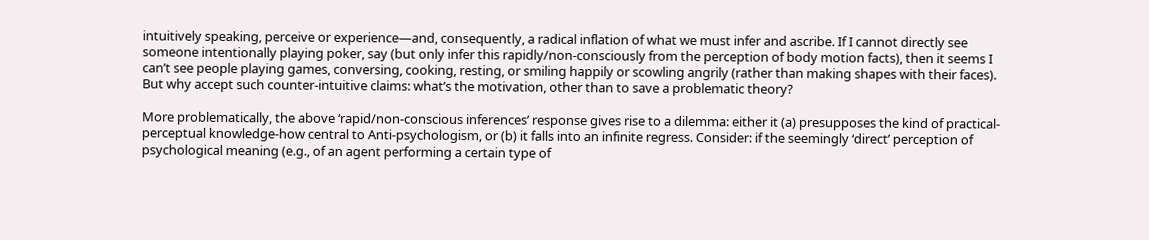intuitively speaking, perceive or experience—and, consequently, a radical inflation of what we must infer and ascribe. If I cannot directly see someone intentionally playing poker, say (but only infer this rapidly/non-consciously from the perception of body motion facts), then it seems I can’t see people playing games, conversing, cooking, resting, or smiling happily or scowling angrily (rather than making shapes with their faces). But why accept such counter-intuitive claims: what’s the motivation, other than to save a problematic theory?

More problematically, the above ‘rapid/non-conscious inferences’ response gives rise to a dilemma: either it (a) presupposes the kind of practical-perceptual knowledge-how central to Anti-psychologism, or (b) it falls into an infinite regress. Consider: if the seemingly ‘direct’ perception of psychological meaning (e.g., of an agent performing a certain type of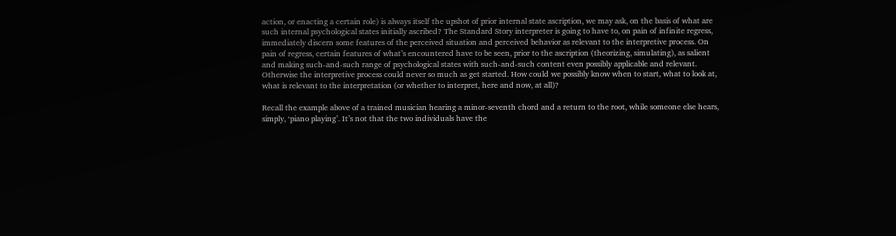action, or enacting a certain role) is always itself the upshot of prior internal state ascription, we may ask, on the basis of what are such internal psychological states initially ascribed? The Standard Story interpreter is going to have to, on pain of infinite regress, immediately discern some features of the perceived situation and perceived behavior as relevant to the interpretive process. On pain of regress, certain features of what’s encountered have to be seen, prior to the ascription (theorizing, simulating), as salient and making such-and-such range of psychological states with such-and-such content even possibly applicable and relevant. Otherwise the interpretive process could never so much as get started. How could we possibly know when to start, what to look at, what is relevant to the interpretation (or whether to interpret, here and now, at all)?

Recall the example above of a trained musician hearing a minor-seventh chord and a return to the root, while someone else hears, simply, ‘piano playing’. It’s not that the two individuals have the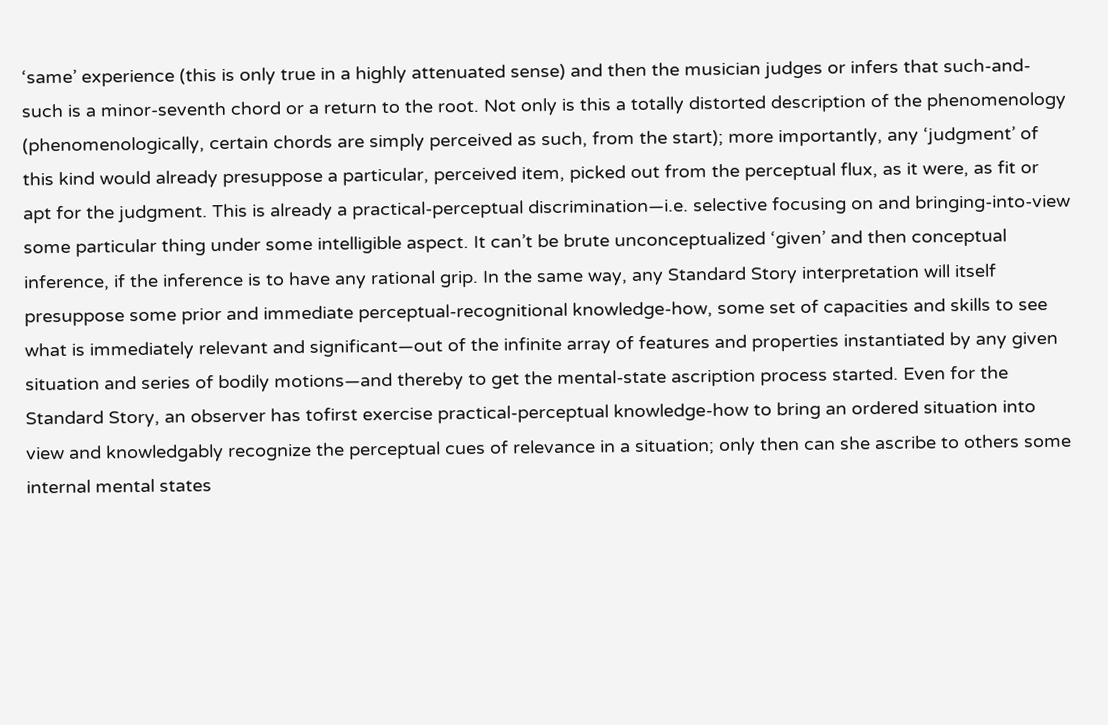‘same’ experience (this is only true in a highly attenuated sense) and then the musician judges or infers that such-and-such is a minor-seventh chord or a return to the root. Not only is this a totally distorted description of the phenomenology (phenomenologically, certain chords are simply perceived as such, from the start); more importantly, any ‘judgment’ of this kind would already presuppose a particular, perceived item, picked out from the perceptual flux, as it were, as fit or apt for the judgment. This is already a practical-perceptual discrimination—i.e. selective focusing on and bringing-into-view some particular thing under some intelligible aspect. It can’t be brute unconceptualized ‘given’ and then conceptual inference, if the inference is to have any rational grip. In the same way, any Standard Story interpretation will itself presuppose some prior and immediate perceptual-recognitional knowledge-how, some set of capacities and skills to see what is immediately relevant and significant—out of the infinite array of features and properties instantiated by any given situation and series of bodily motions—and thereby to get the mental-state ascription process started. Even for the Standard Story, an observer has tofirst exercise practical-perceptual knowledge-how to bring an ordered situation into view and knowledgably recognize the perceptual cues of relevance in a situation; only then can she ascribe to others some internal mental states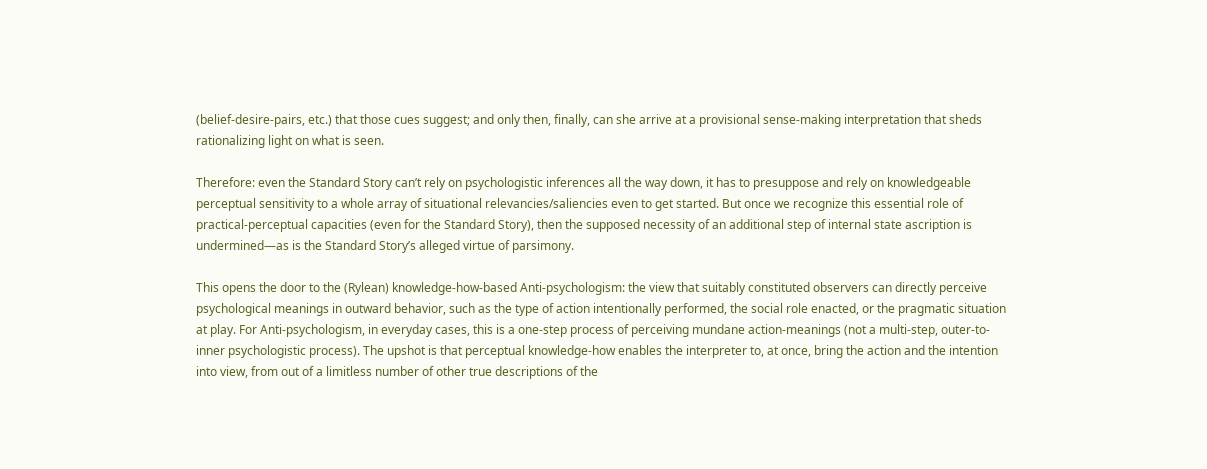(belief-desire-pairs, etc.) that those cues suggest; and only then, finally, can she arrive at a provisional sense-making interpretation that sheds rationalizing light on what is seen.

Therefore: even the Standard Story can’t rely on psychologistic inferences all the way down, it has to presuppose and rely on knowledgeable perceptual sensitivity to a whole array of situational relevancies/saliencies even to get started. But once we recognize this essential role of practical-perceptual capacities (even for the Standard Story), then the supposed necessity of an additional step of internal state ascription is undermined—as is the Standard Story’s alleged virtue of parsimony.

This opens the door to the (Rylean) knowledge-how-based Anti-psychologism: the view that suitably constituted observers can directly perceive psychological meanings in outward behavior, such as the type of action intentionally performed, the social role enacted, or the pragmatic situation at play. For Anti-psychologism, in everyday cases, this is a one-step process of perceiving mundane action-meanings (not a multi-step, outer-to-inner psychologistic process). The upshot is that perceptual knowledge-how enables the interpreter to, at once, bring the action and the intention into view, from out of a limitless number of other true descriptions of the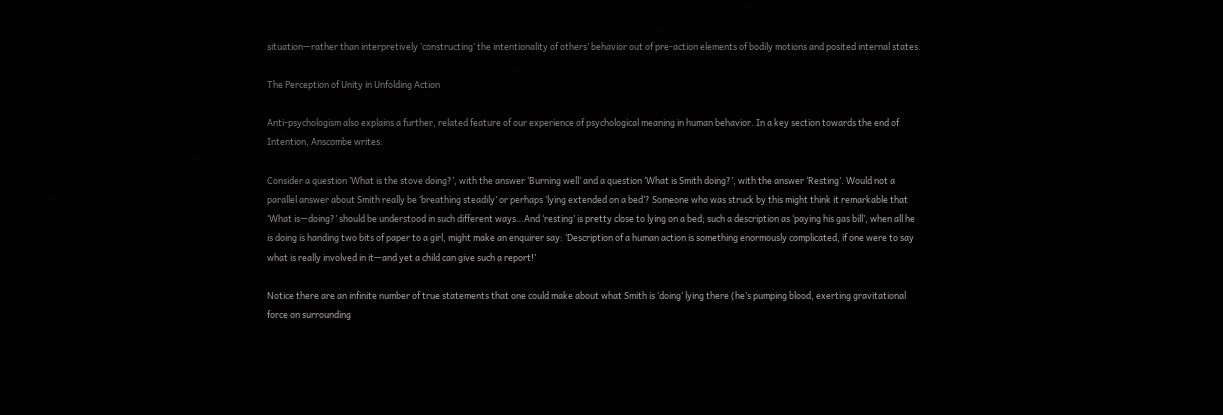situation—rather than interpretively ‘constructing’ the intentionality of others’ behavior out of pre-action elements of bodily motions and posited internal states.

The Perception of Unity in Unfolding Action

Anti-psychologism also explains a further, related feature of our experience of psychological meaning in human behavior. In a key section towards the end of Intention, Anscombe writes:

Consider a question ‘What is the stove doing?’, with the answer ‘Burning well’ and a question ‘What is Smith doing?’, with the answer ‘Resting’. Would not a parallel answer about Smith really be ‘breathing steadily’ or perhaps ‘lying extended on a bed’? Someone who was struck by this might think it remarkable that ‘What is—doing?’ should be understood in such different ways…And ‘resting’ is pretty close to lying on a bed; such a description as ‘paying his gas bill’, when all he is doing is handing two bits of paper to a girl, might make an enquirer say: ‘Description of a human action is something enormously complicated, if one were to say what is really involved in it—and yet a child can give such a report!’

Notice there are an infinite number of true statements that one could make about what Smith is ‘doing’ lying there (he’s pumping blood, exerting gravitational force on surrounding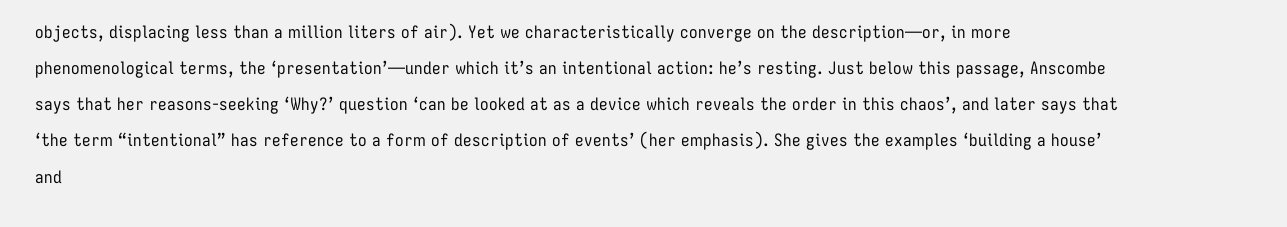objects, displacing less than a million liters of air). Yet we characteristically converge on the description—or, in more phenomenological terms, the ‘presentation’—under which it’s an intentional action: he’s resting. Just below this passage, Anscombe says that her reasons-seeking ‘Why?’ question ‘can be looked at as a device which reveals the order in this chaos’, and later says that ‘the term “intentional” has reference to a form of description of events’ (her emphasis). She gives the examples ‘building a house’ and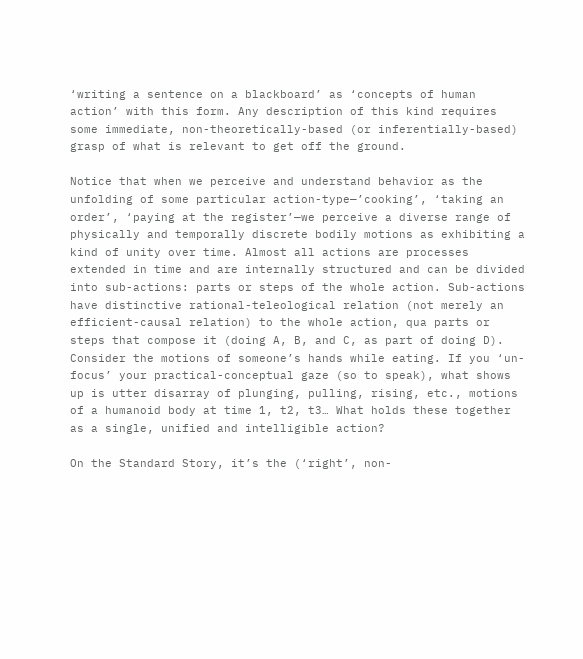‘writing a sentence on a blackboard’ as ‘concepts of human action’ with this form. Any description of this kind requires some immediate, non-theoretically-based (or inferentially-based) grasp of what is relevant to get off the ground.

Notice that when we perceive and understand behavior as the unfolding of some particular action-type—’cooking’, ‘taking an order’, ‘paying at the register’—we perceive a diverse range of physically and temporally discrete bodily motions as exhibiting a kind of unity over time. Almost all actions are processes extended in time and are internally structured and can be divided into sub-actions: parts or steps of the whole action. Sub-actions have distinctive rational-teleological relation (not merely an efficient-causal relation) to the whole action, qua parts or steps that compose it (doing A, B, and C, as part of doing D). Consider the motions of someone’s hands while eating. If you ‘un-focus’ your practical-conceptual gaze (so to speak), what shows up is utter disarray of plunging, pulling, rising, etc., motions of a humanoid body at time 1, t2, t3… What holds these together as a single, unified and intelligible action?

On the Standard Story, it’s the (‘right’, non-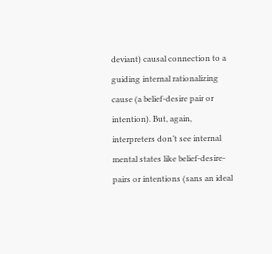deviant) causal connection to a guiding internal rationalizing cause (a belief-desire pair or intention). But, again, interpreters don’t see internal mental states like belief-desire-pairs or intentions (sans an ideal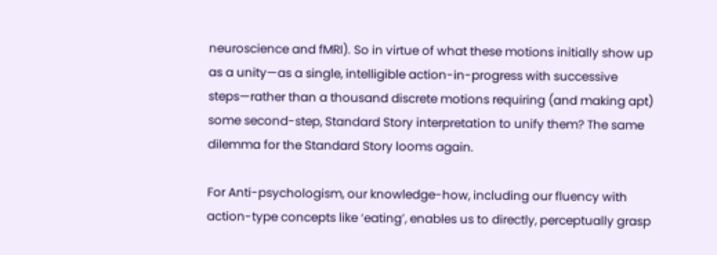neuroscience and fMRI). So in virtue of what these motions initially show up as a unity—as a single, intelligible action-in-progress with successive steps—rather than a thousand discrete motions requiring (and making apt) some second-step, Standard Story interpretation to unify them? The same dilemma for the Standard Story looms again.

For Anti-psychologism, our knowledge-how, including our fluency with action-type concepts like ‘eating’, enables us to directly, perceptually grasp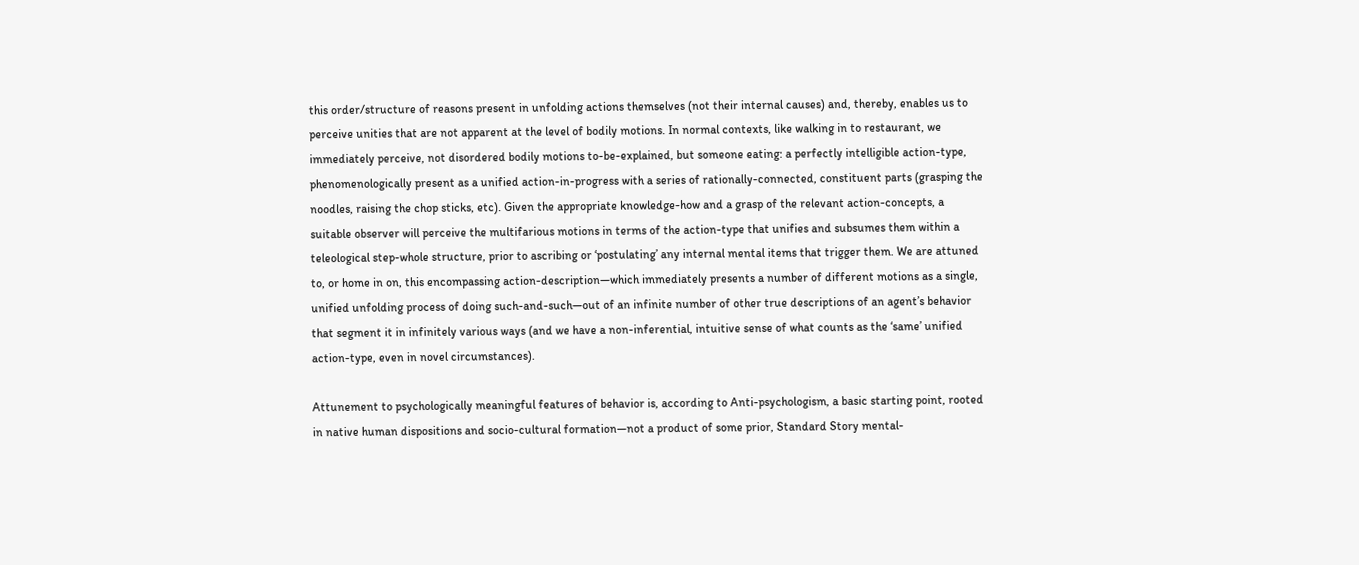this order/structure of reasons present in unfolding actions themselves (not their internal causes) and, thereby, enables us to perceive unities that are not apparent at the level of bodily motions. In normal contexts, like walking in to restaurant, we immediately perceive, not disordered bodily motions to-be-explained, but someone eating: a perfectly intelligible action-type, phenomenologically present as a unified action-in-progress with a series of rationally-connected, constituent parts (grasping the noodles, raising the chop sticks, etc). Given the appropriate knowledge-how and a grasp of the relevant action-concepts, a suitable observer will perceive the multifarious motions in terms of the action-type that unifies and subsumes them within a teleological step-whole structure, prior to ascribing or ‘postulating’ any internal mental items that trigger them. We are attuned to, or home in on, this encompassing action-description—which immediately presents a number of different motions as a single, unified unfolding process of doing such-and-such—out of an infinite number of other true descriptions of an agent’s behavior that segment it in infinitely various ways (and we have a non-inferential, intuitive sense of what counts as the ‘same’ unified action-type, even in novel circumstances).

Attunement to psychologically meaningful features of behavior is, according to Anti-psychologism, a basic starting point, rooted in native human dispositions and socio-cultural formation—not a product of some prior, Standard Story mental-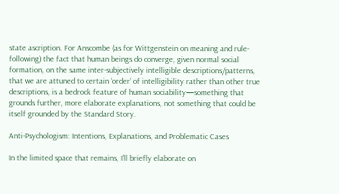state ascription. For Anscombe (as for Wittgenstein on meaning and rule-following) the fact that human beings do converge, given normal social formation, on the same inter-subjectively intelligible descriptions/patterns, that we are attuned to certain ‘order’ of intelligibility rather than other true descriptions, is a bedrock feature of human sociability—something that grounds further, more elaborate explanations, not something that could be itself grounded by the Standard Story.

Anti-Psychologism: Intentions, Explanations, and Problematic Cases

In the limited space that remains, I’ll briefly elaborate on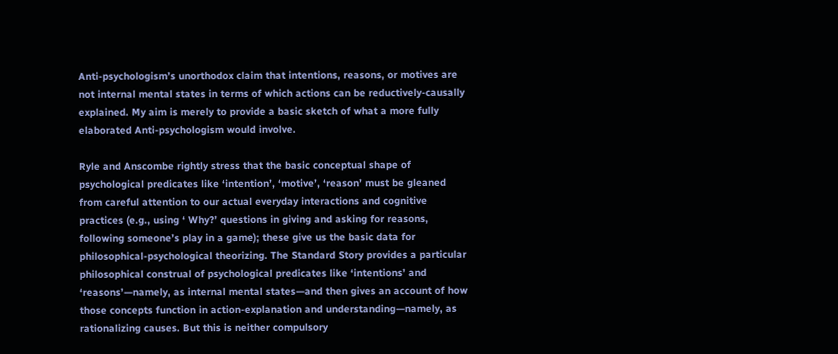Anti-psychologism’s unorthodox claim that intentions, reasons, or motives are not internal mental states in terms of which actions can be reductively-causally explained. My aim is merely to provide a basic sketch of what a more fully elaborated Anti-psychologism would involve.

Ryle and Anscombe rightly stress that the basic conceptual shape of psychological predicates like ‘intention’, ‘motive’, ‘reason’ must be gleaned from careful attention to our actual everyday interactions and cognitive practices (e.g., using ‘ Why?’ questions in giving and asking for reasons, following someone’s play in a game); these give us the basic data for philosophical-psychological theorizing. The Standard Story provides a particular philosophical construal of psychological predicates like ‘intentions’ and ‘reasons’—namely, as internal mental states—and then gives an account of how those concepts function in action-explanation and understanding—namely, as rationalizing causes. But this is neither compulsory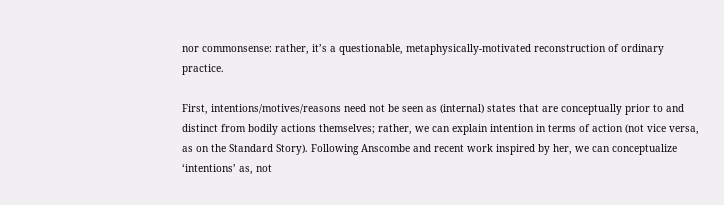nor commonsense: rather, it’s a questionable, metaphysically-motivated reconstruction of ordinary practice.

First, intentions/motives/reasons need not be seen as (internal) states that are conceptually prior to and distinct from bodily actions themselves; rather, we can explain intention in terms of action (not vice versa, as on the Standard Story). Following Anscombe and recent work inspired by her, we can conceptualize ‘intentions’ as, not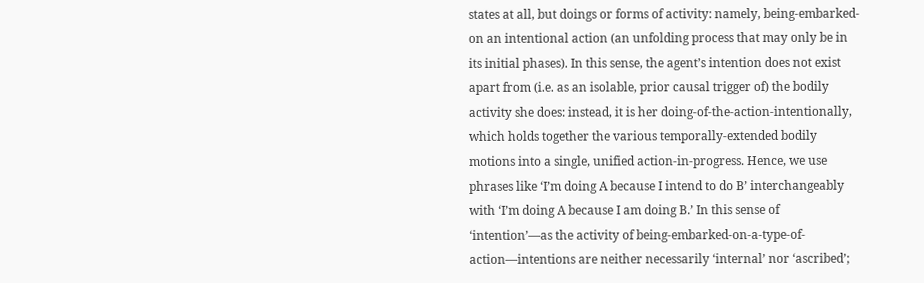states at all, but doings or forms of activity: namely, being-embarked-on an intentional action (an unfolding process that may only be in its initial phases). In this sense, the agent’s intention does not exist apart from (i.e. as an isolable, prior causal trigger of) the bodily activity she does: instead, it is her doing-of-the-action-intentionally, which holds together the various temporally-extended bodily motions into a single, unified action-in-progress. Hence, we use phrases like ‘I’m doing A because I intend to do B’ interchangeably with ‘I’m doing A because I am doing B.’ In this sense of ‘intention’—as the activity of being-embarked-on-a-type-of-action—intentions are neither necessarily ‘internal’ nor ‘ascribed’;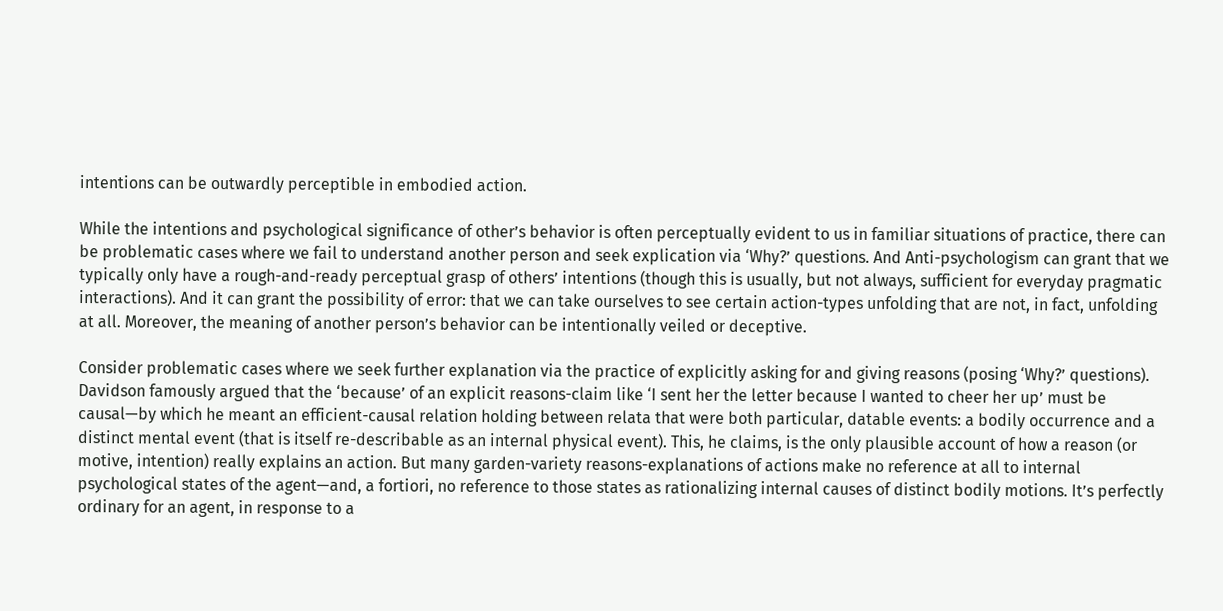intentions can be outwardly perceptible in embodied action.

While the intentions and psychological significance of other’s behavior is often perceptually evident to us in familiar situations of practice, there can be problematic cases where we fail to understand another person and seek explication via ‘Why?’ questions. And Anti-psychologism can grant that we typically only have a rough-and-ready perceptual grasp of others’ intentions (though this is usually, but not always, sufficient for everyday pragmatic interactions). And it can grant the possibility of error: that we can take ourselves to see certain action-types unfolding that are not, in fact, unfolding at all. Moreover, the meaning of another person’s behavior can be intentionally veiled or deceptive.

Consider problematic cases where we seek further explanation via the practice of explicitly asking for and giving reasons (posing ‘Why?’ questions). Davidson famously argued that the ‘because’ of an explicit reasons-claim like ‘I sent her the letter because I wanted to cheer her up’ must be causal—by which he meant an efficient-causal relation holding between relata that were both particular, datable events: a bodily occurrence and a distinct mental event (that is itself re-describable as an internal physical event). This, he claims, is the only plausible account of how a reason (or motive, intention) really explains an action. But many garden-variety reasons-explanations of actions make no reference at all to internal psychological states of the agent—and, a fortiori, no reference to those states as rationalizing internal causes of distinct bodily motions. It’s perfectly ordinary for an agent, in response to a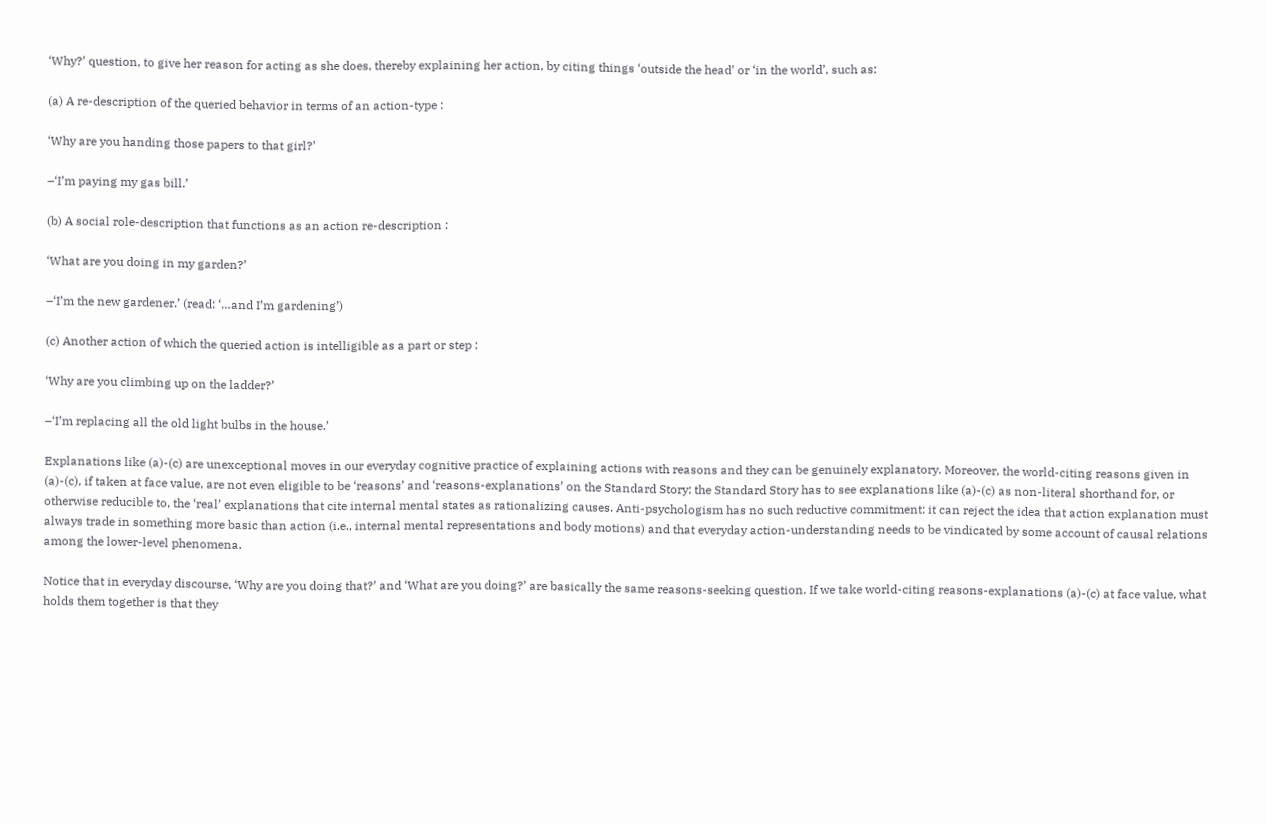‘Why?’ question, to give her reason for acting as she does, thereby explaining her action, by citing things ‘outside the head’ or ‘in the world’, such as:

(a) A re-description of the queried behavior in terms of an action-type :

‘Why are you handing those papers to that girl?’

–‘I’m paying my gas bill.’

(b) A social role-description that functions as an action re-description :

‘What are you doing in my garden?’

–‘I’m the new gardener.’ (read: ‘…and I’m gardening’)

(c) Another action of which the queried action is intelligible as a part or step :

‘Why are you climbing up on the ladder?’

–‘I’m replacing all the old light bulbs in the house.’

Explanations like (a)-(c) are unexceptional moves in our everyday cognitive practice of explaining actions with reasons and they can be genuinely explanatory. Moreover, the world-citing reasons given in (a)-(c), if taken at face value, are not even eligible to be ‘reasons’ and ‘reasons-explanations’ on the Standard Story: the Standard Story has to see explanations like (a)-(c) as non-literal shorthand for, or otherwise reducible to, the ‘real’ explanations that cite internal mental states as rationalizing causes. Anti-psychologism has no such reductive commitment: it can reject the idea that action explanation must always trade in something more basic than action (i.e., internal mental representations and body motions) and that everyday action-understanding needs to be vindicated by some account of causal relations among the lower-level phenomena.

Notice that in everyday discourse, ‘Why are you doing that?’ and ‘What are you doing?’ are basically the same reasons-seeking question. If we take world-citing reasons-explanations (a)-(c) at face value, what holds them together is that they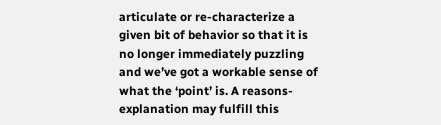articulate or re-characterize a given bit of behavior so that it is no longer immediately puzzling and we’ve got a workable sense of what the ‘point’ is. A reasons-explanation may fulfill this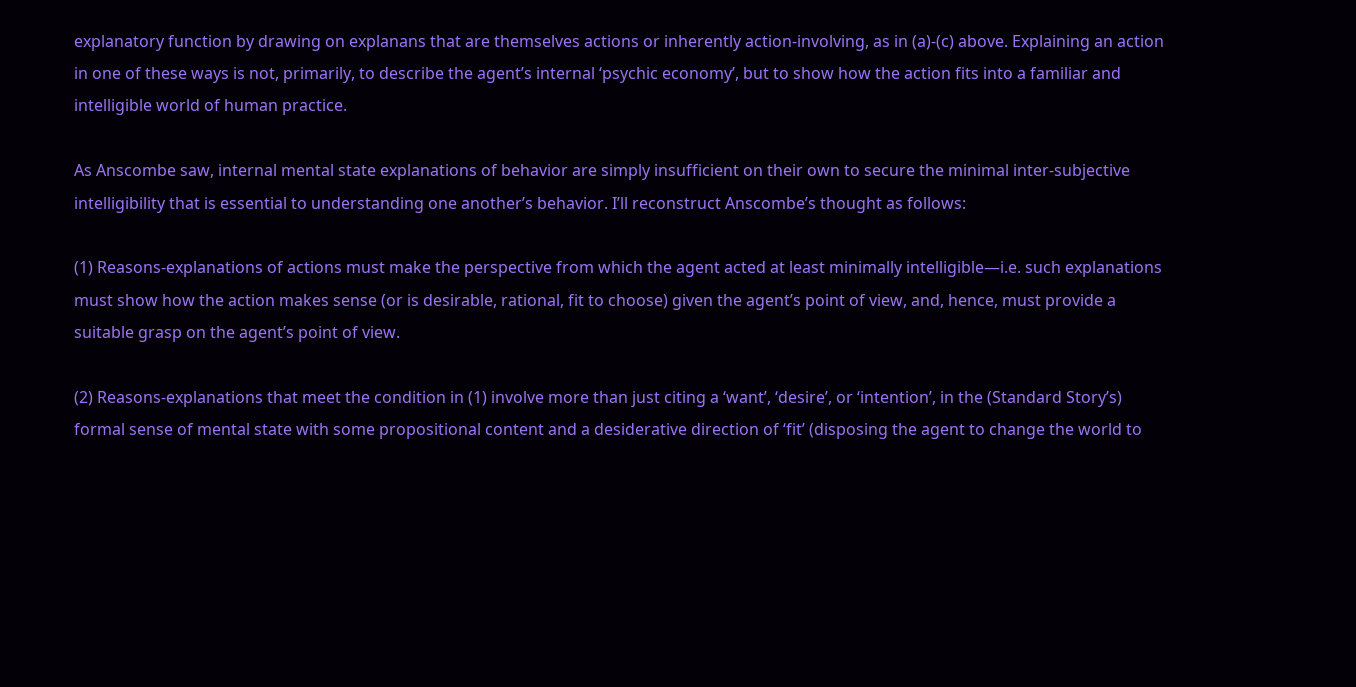explanatory function by drawing on explanans that are themselves actions or inherently action-involving, as in (a)-(c) above. Explaining an action in one of these ways is not, primarily, to describe the agent’s internal ‘psychic economy’, but to show how the action fits into a familiar and intelligible world of human practice.

As Anscombe saw, internal mental state explanations of behavior are simply insufficient on their own to secure the minimal inter-subjective intelligibility that is essential to understanding one another’s behavior. I’ll reconstruct Anscombe’s thought as follows:

(1) Reasons-explanations of actions must make the perspective from which the agent acted at least minimally intelligible—i.e. such explanations must show how the action makes sense (or is desirable, rational, fit to choose) given the agent’s point of view, and, hence, must provide a suitable grasp on the agent’s point of view.

(2) Reasons-explanations that meet the condition in (1) involve more than just citing a ‘want’, ‘desire’, or ‘intention’, in the (Standard Story’s) formal sense of mental state with some propositional content and a desiderative direction of ‘fit’ (disposing the agent to change the world to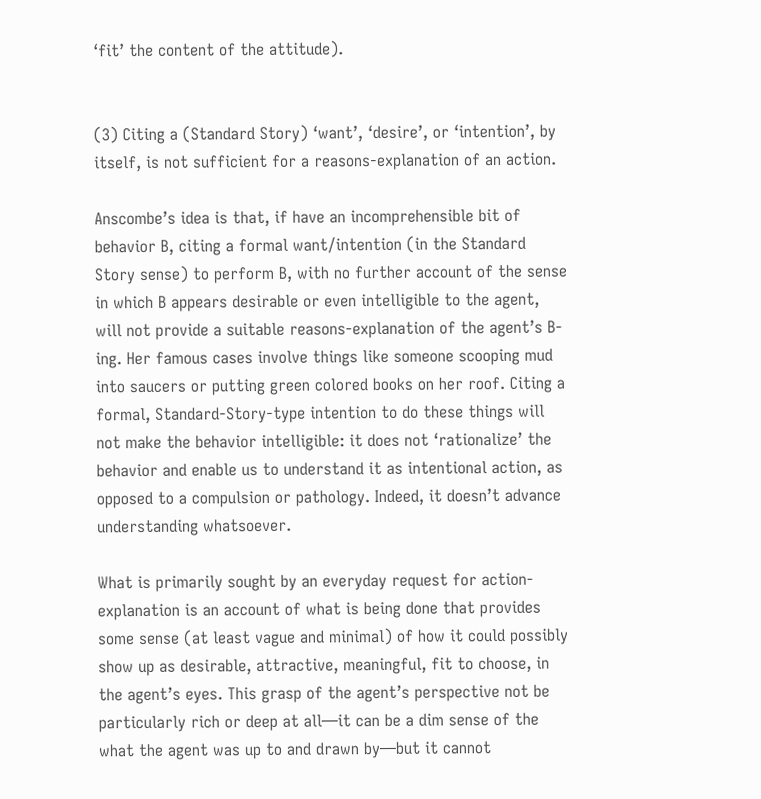‘fit’ the content of the attitude).


(3) Citing a (Standard Story) ‘want’, ‘desire’, or ‘intention’, by itself, is not sufficient for a reasons-explanation of an action.

Anscombe’s idea is that, if have an incomprehensible bit of behavior B, citing a formal want/intention (in the Standard Story sense) to perform B, with no further account of the sense in which B appears desirable or even intelligible to the agent, will not provide a suitable reasons-explanation of the agent’s B-ing. Her famous cases involve things like someone scooping mud into saucers or putting green colored books on her roof. Citing a formal, Standard-Story-type intention to do these things will not make the behavior intelligible: it does not ‘rationalize’ the behavior and enable us to understand it as intentional action, as opposed to a compulsion or pathology. Indeed, it doesn’t advance understanding whatsoever.

What is primarily sought by an everyday request for action-explanation is an account of what is being done that provides some sense (at least vague and minimal) of how it could possibly show up as desirable, attractive, meaningful, fit to choose, in the agent’s eyes. This grasp of the agent’s perspective not be particularly rich or deep at all—it can be a dim sense of the what the agent was up to and drawn by—but it cannot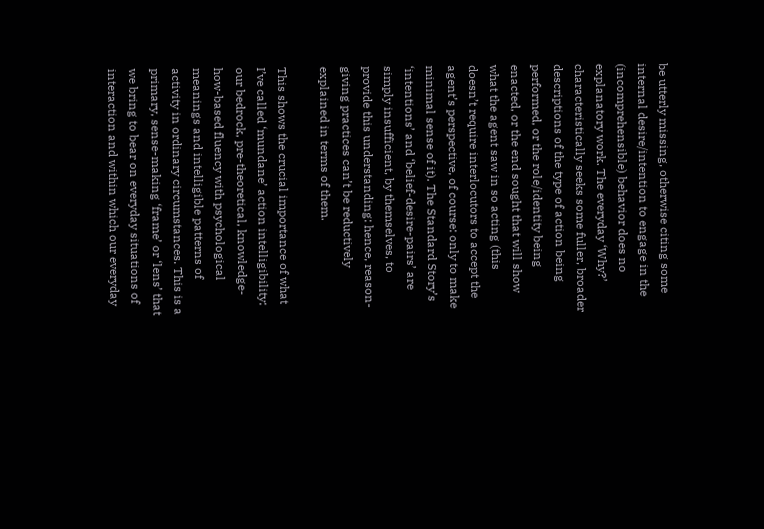be utterly missing, otherwise citing some internal desire/intention to engage in the (incomprehensible) behavior does no explanatory work. The everyday ‘Why?’ characteristically seeks some fuller, broader descriptions of the type of action being performed, or the role/identity being enacted, or the end sought that will show what the agent saw in so acting (this doesn’t require interlocutors to accept the agent’s perspective, of course: only to make minimal sense of it). The Standard Story’s ‘intentions’ and ‘belief-desire-pairs’ are simply insufficient, by themselves, to provide this understanding: hence, reason-giving practices can’t be reductively explained in terms of them.

This shows the crucial importance of what I’ve called ‘mundane’ action intelligibility: our bedrock, pre-theoretical, knowledge-how-based fluency with psychological meanings and intelligible patterns of activity in ordinary circumstances. This is a primary, sense-making ‘frame’ or ‘lens’ that we bring to bear on everyday situations of interaction and within which our everyday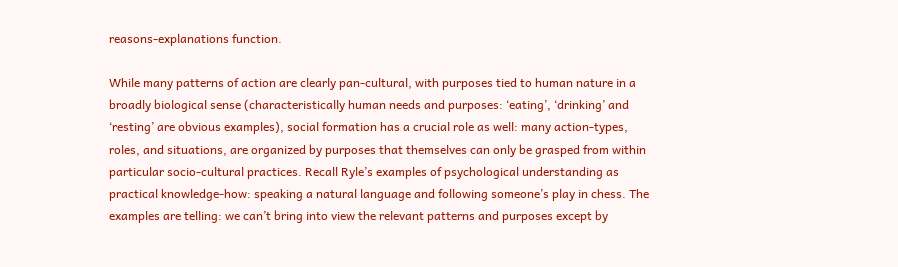reasons-explanations function.

While many patterns of action are clearly pan-cultural, with purposes tied to human nature in a broadly biological sense (characteristically human needs and purposes: ‘eating’, ‘drinking’ and ‘resting’ are obvious examples), social formation has a crucial role as well: many action-types, roles, and situations, are organized by purposes that themselves can only be grasped from within particular socio-cultural practices. Recall Ryle’s examples of psychological understanding as practical knowledge-how: speaking a natural language and following someone’s play in chess. The examples are telling: we can’t bring into view the relevant patterns and purposes except by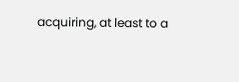acquiring, at least to a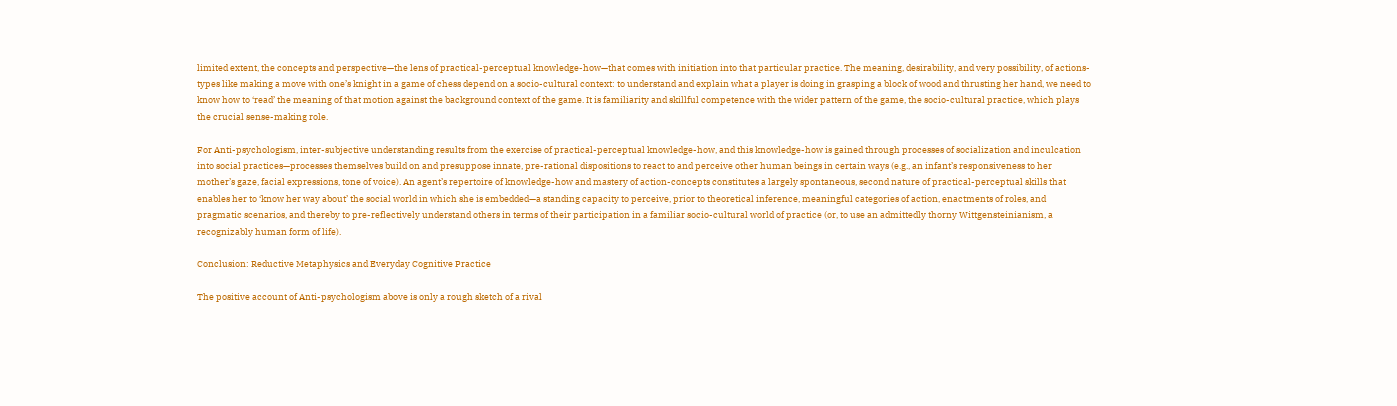limited extent, the concepts and perspective—the lens of practical-perceptual knowledge-how—that comes with initiation into that particular practice. The meaning, desirability, and very possibility, of actions-types like making a move with one’s knight in a game of chess depend on a socio-cultural context: to understand and explain what a player is doing in grasping a block of wood and thrusting her hand, we need to know how to ‘read’ the meaning of that motion against the background context of the game. It is familiarity and skillful competence with the wider pattern of the game, the socio-cultural practice, which plays the crucial sense-making role.

For Anti-psychologism, inter-subjective understanding results from the exercise of practical-perceptual knowledge-how, and this knowledge-how is gained through processes of socialization and inculcation into social practices—processes themselves build on and presuppose innate, pre-rational dispositions to react to and perceive other human beings in certain ways (e.g., an infant’s responsiveness to her mother’s gaze, facial expressions, tone of voice). An agent’s repertoire of knowledge-how and mastery of action-concepts constitutes a largely spontaneous, second nature of practical-perceptual skills that enables her to ‘know her way about’ the social world in which she is embedded—a standing capacity to perceive, prior to theoretical inference, meaningful categories of action, enactments of roles, and pragmatic scenarios, and thereby to pre-reflectively understand others in terms of their participation in a familiar socio-cultural world of practice (or, to use an admittedly thorny Wittgensteinianism, a recognizably human form of life).

Conclusion: Reductive Metaphysics and Everyday Cognitive Practice

The positive account of Anti-psychologism above is only a rough sketch of a rival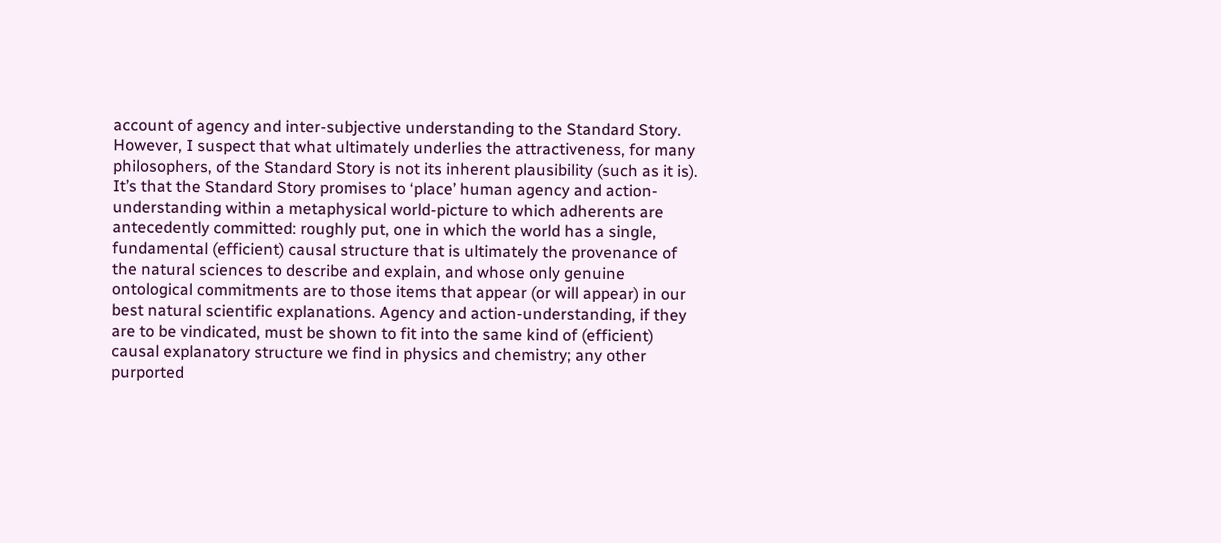account of agency and inter-subjective understanding to the Standard Story. However, I suspect that what ultimately underlies the attractiveness, for many philosophers, of the Standard Story is not its inherent plausibility (such as it is). It’s that the Standard Story promises to ‘place’ human agency and action-understanding within a metaphysical world-picture to which adherents are antecedently committed: roughly put, one in which the world has a single, fundamental (efficient) causal structure that is ultimately the provenance of the natural sciences to describe and explain, and whose only genuine ontological commitments are to those items that appear (or will appear) in our best natural scientific explanations. Agency and action-understanding, if they are to be vindicated, must be shown to fit into the same kind of (efficient) causal explanatory structure we find in physics and chemistry; any other purported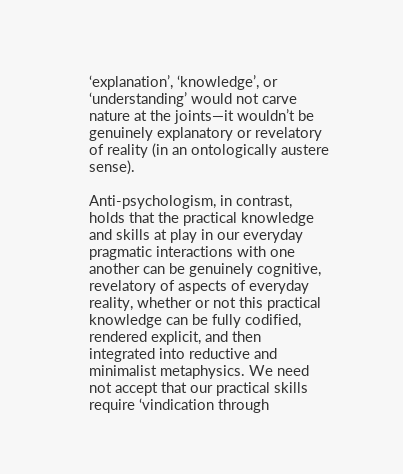‘explanation’, ‘knowledge’, or ‘understanding’ would not carve nature at the joints—it wouldn’t be genuinely explanatory or revelatory of reality (in an ontologically austere sense).

Anti-psychologism, in contrast, holds that the practical knowledge and skills at play in our everyday pragmatic interactions with one another can be genuinely cognitive, revelatory of aspects of everyday reality, whether or not this practical knowledge can be fully codified, rendered explicit, and then integrated into reductive and minimalist metaphysics. We need not accept that our practical skills require ‘vindication through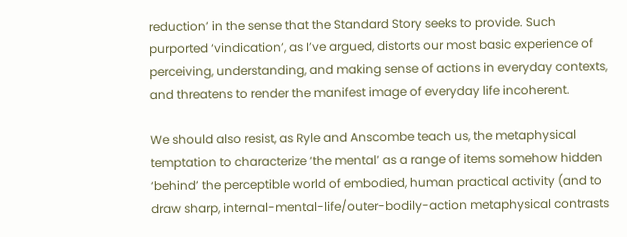reduction’ in the sense that the Standard Story seeks to provide. Such purported ‘vindication’, as I’ve argued, distorts our most basic experience of perceiving, understanding, and making sense of actions in everyday contexts, and threatens to render the manifest image of everyday life incoherent.

We should also resist, as Ryle and Anscombe teach us, the metaphysical temptation to characterize ‘the mental’ as a range of items somehow hidden ‘behind’ the perceptible world of embodied, human practical activity (and to draw sharp, internal-mental-life/outer-bodily-action metaphysical contrasts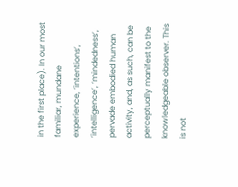in the first place). In our most familiar, mundane experience, ‘intentions’, ‘intelligence’, ‘mindedness’, pervade embodied human activity, and, as such, can be perceptually manifest to the knowledgeable observer. This is not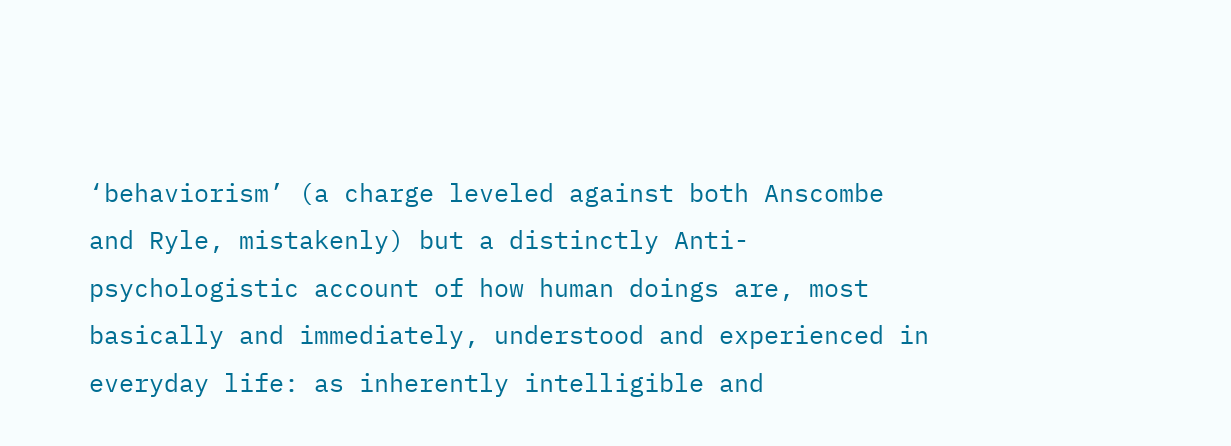‘behaviorism’ (a charge leveled against both Anscombe and Ryle, mistakenly) but a distinctly Anti-psychologistic account of how human doings are, most basically and immediately, understood and experienced in everyday life: as inherently intelligible and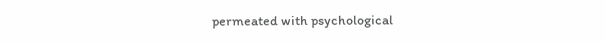permeated with psychological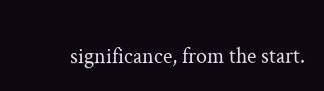significance, from the start.